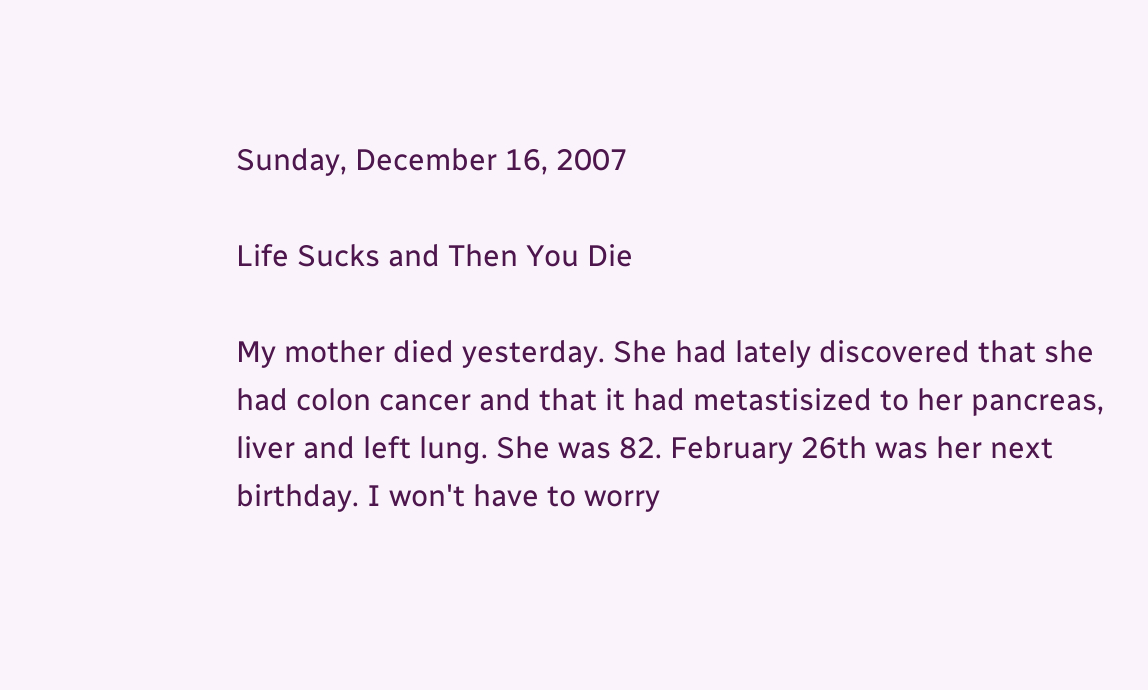Sunday, December 16, 2007

Life Sucks and Then You Die

My mother died yesterday. She had lately discovered that she had colon cancer and that it had metastisized to her pancreas, liver and left lung. She was 82. February 26th was her next birthday. I won't have to worry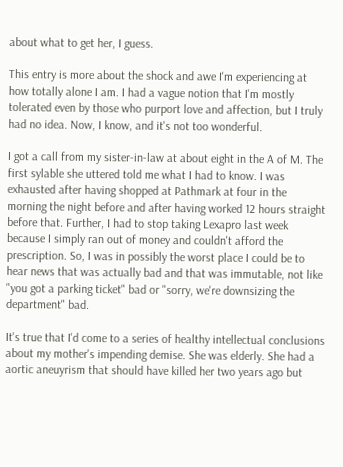about what to get her, I guess.

This entry is more about the shock and awe I'm experiencing at how totally alone I am. I had a vague notion that I'm mostly tolerated even by those who purport love and affection, but I truly had no idea. Now, I know, and it's not too wonderful.

I got a call from my sister-in-law at about eight in the A of M. The first sylable she uttered told me what I had to know. I was exhausted after having shopped at Pathmark at four in the morning the night before and after having worked 12 hours straight before that. Further, I had to stop taking Lexapro last week because I simply ran out of money and couldn't afford the prescription. So, I was in possibly the worst place I could be to hear news that was actually bad and that was immutable, not like "you got a parking ticket" bad or "sorry, we're downsizing the department" bad.

It's true that I'd come to a series of healthy intellectual conclusions about my mother's impending demise. She was elderly. She had a aortic aneuyrism that should have killed her two years ago but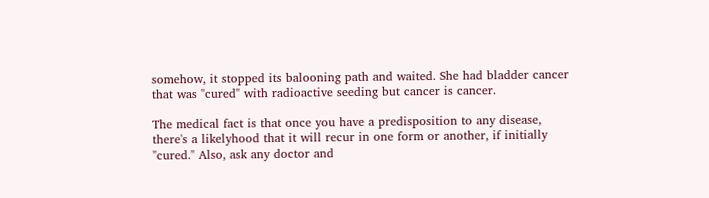somehow, it stopped its balooning path and waited. She had bladder cancer that was "cured" with radioactive seeding but cancer is cancer.

The medical fact is that once you have a predisposition to any disease, there's a likelyhood that it will recur in one form or another, if initially "cured." Also, ask any doctor and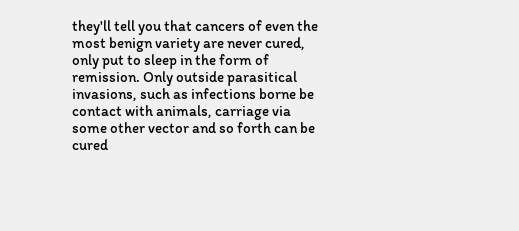they'll tell you that cancers of even the most benign variety are never cured, only put to sleep in the form of remission. Only outside parasitical invasions, such as infections borne be contact with animals, carriage via some other vector and so forth can be cured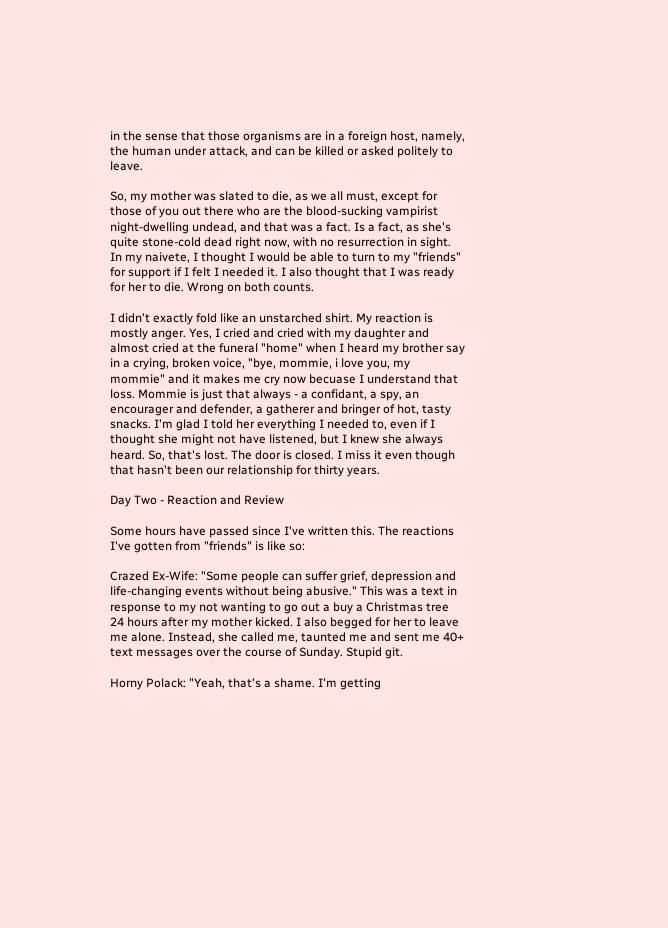in the sense that those organisms are in a foreign host, namely, the human under attack, and can be killed or asked politely to leave.

So, my mother was slated to die, as we all must, except for those of you out there who are the blood-sucking vampirist night-dwelling undead, and that was a fact. Is a fact, as she's quite stone-cold dead right now, with no resurrection in sight. In my naivete, I thought I would be able to turn to my "friends" for support if I felt I needed it. I also thought that I was ready for her to die. Wrong on both counts.

I didn't exactly fold like an unstarched shirt. My reaction is mostly anger. Yes, I cried and cried with my daughter and almost cried at the funeral "home" when I heard my brother say in a crying, broken voice, "bye, mommie, i love you, my mommie" and it makes me cry now becuase I understand that loss. Mommie is just that always - a confidant, a spy, an encourager and defender, a gatherer and bringer of hot, tasty snacks. I'm glad I told her everything I needed to, even if I thought she might not have listened, but I knew she always heard. So, that's lost. The door is closed. I miss it even though that hasn't been our relationship for thirty years.

Day Two - Reaction and Review

Some hours have passed since I've written this. The reactions I've gotten from "friends" is like so:

Crazed Ex-Wife: "Some people can suffer grief, depression and life-changing events without being abusive." This was a text in response to my not wanting to go out a buy a Christmas tree 24 hours after my mother kicked. I also begged for her to leave me alone. Instead, she called me, taunted me and sent me 40+ text messages over the course of Sunday. Stupid git.

Horny Polack: "Yeah, that's a shame. I'm getting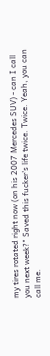my tires rotated right now (on his 2007 Mercedes SUV) - can I call you next week?" Saved this fucker's life twice. Twice. Yeah, you can call me.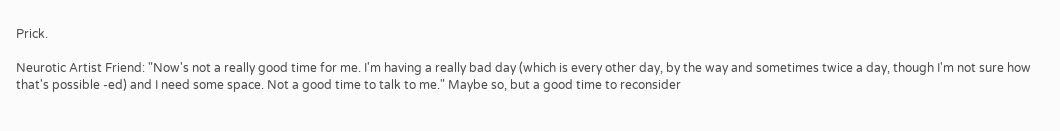Prick.

Neurotic Artist Friend: "Now's not a really good time for me. I'm having a really bad day (which is every other day, by the way and sometimes twice a day, though I'm not sure how that's possible -ed) and I need some space. Not a good time to talk to me." Maybe so, but a good time to reconsider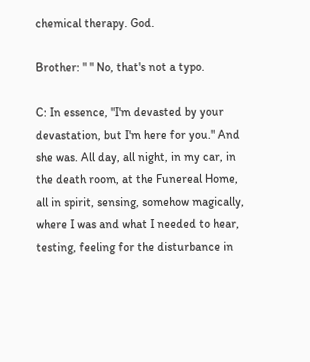chemical therapy. God.

Brother: " " No, that's not a typo.

C: In essence, "I'm devasted by your devastation, but I'm here for you." And she was. All day, all night, in my car, in the death room, at the Funereal Home, all in spirit, sensing, somehow magically, where I was and what I needed to hear, testing, feeling for the disturbance in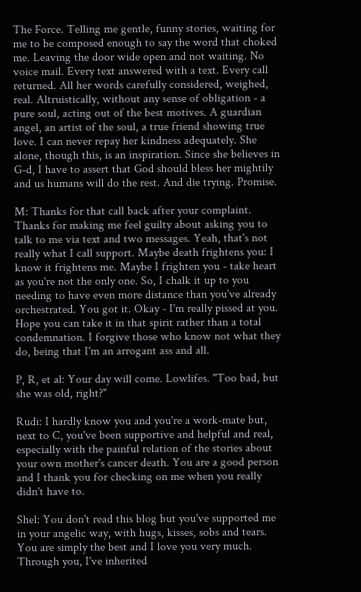The Force. Telling me gentle, funny stories, waiting for me to be composed enough to say the word that choked me. Leaving the door wide open and not waiting. No voice mail. Every text answered with a text. Every call returned. All her words carefully considered, weighed, real. Altruistically, without any sense of obligation - a pure soul, acting out of the best motives. A guardian angel, an artist of the soul, a true friend showing true love. I can never repay her kindness adequately. She alone, though this, is an inspiration. Since she believes in G-d, I have to assert that God should bless her mightily and us humans will do the rest. And die trying. Promise.

M: Thanks for that call back after your complaint. Thanks for making me feel guilty about asking you to talk to me via text and two messages. Yeah, that's not really what I call support. Maybe death frightens you: I know it frightens me. Maybe I frighten you - take heart as you're not the only one. So, I chalk it up to you needing to have even more distance than you've already orchestrated. You got it. Okay - I'm really pissed at you. Hope you can take it in that spirit rather than a total condemnation. I forgive those who know not what they do, being that I'm an arrogant ass and all.

P, R, et al: Your day will come. Lowlifes. "Too bad, but she was old, right?"

Rudi: I hardly know you and you're a work-mate but, next to C, you've been supportive and helpful and real, especially with the painful relation of the stories about your own mother's cancer death. You are a good person and I thank you for checking on me when you really didn't have to.

Shel: You don't read this blog but you've supported me in your angelic way, with hugs, kisses, sobs and tears. You are simply the best and I love you very much. Through you, I've inherited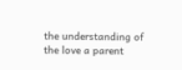the understanding of the love a parent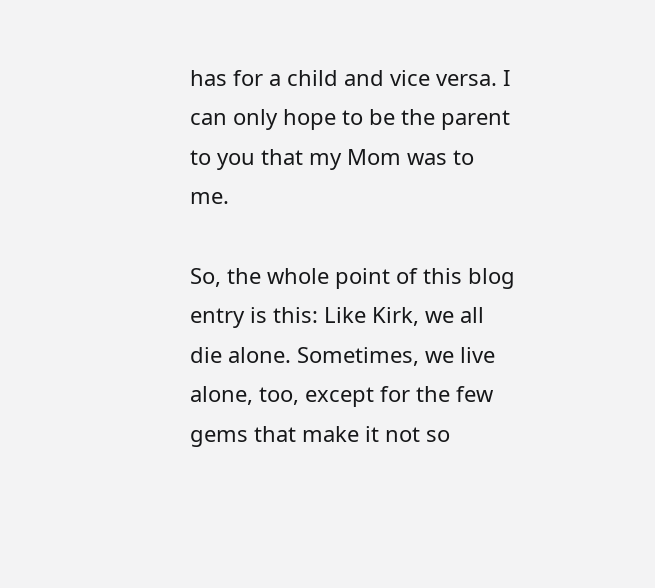has for a child and vice versa. I can only hope to be the parent to you that my Mom was to me.

So, the whole point of this blog entry is this: Like Kirk, we all die alone. Sometimes, we live alone, too, except for the few gems that make it not so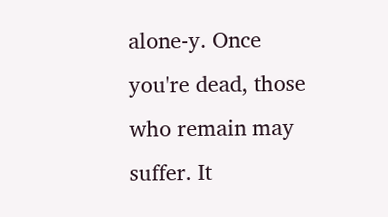alone-y. Once you're dead, those who remain may suffer. It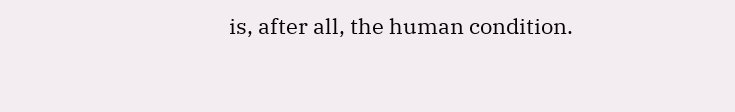is, after all, the human condition.